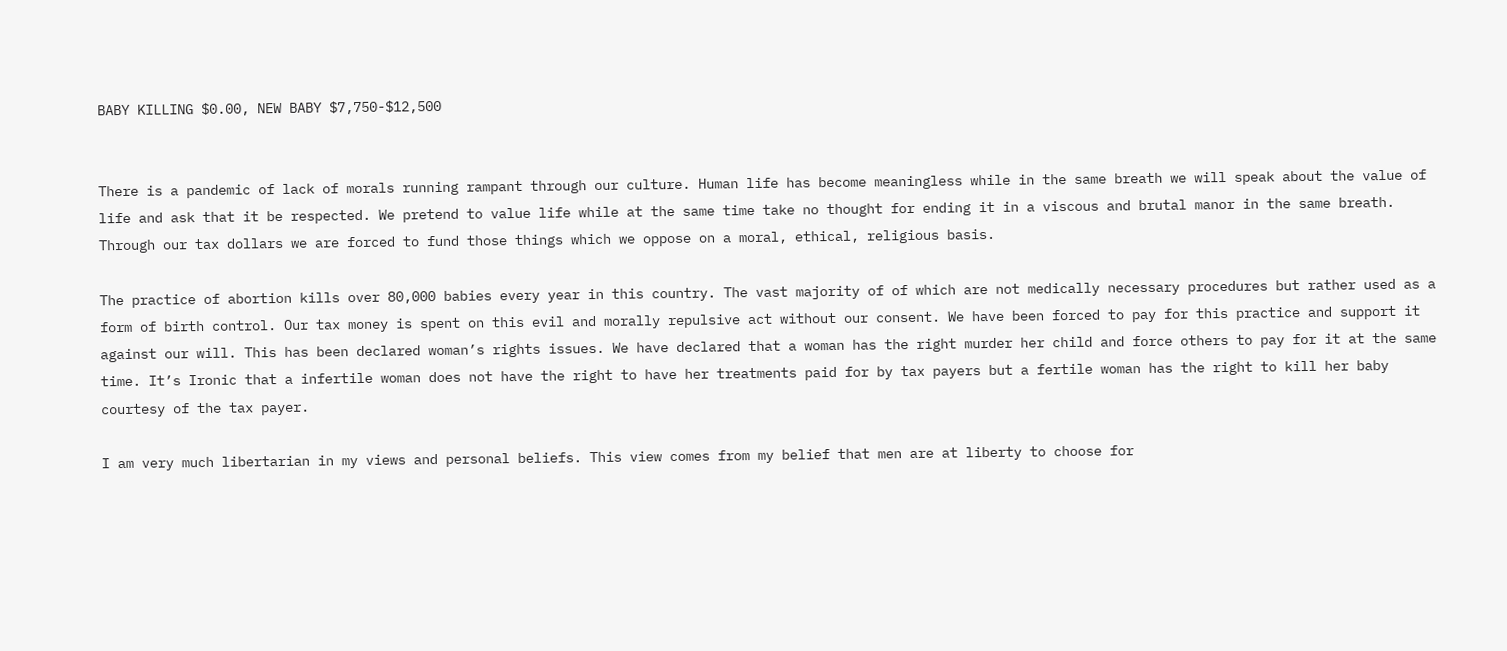BABY KILLING $0.00, NEW BABY $7,750-$12,500


There is a pandemic of lack of morals running rampant through our culture. Human life has become meaningless while in the same breath we will speak about the value of life and ask that it be respected. We pretend to value life while at the same time take no thought for ending it in a viscous and brutal manor in the same breath. Through our tax dollars we are forced to fund those things which we oppose on a moral, ethical, religious basis.

The practice of abortion kills over 80,000 babies every year in this country. The vast majority of of which are not medically necessary procedures but rather used as a form of birth control. Our tax money is spent on this evil and morally repulsive act without our consent. We have been forced to pay for this practice and support it against our will. This has been declared woman’s rights issues. We have declared that a woman has the right murder her child and force others to pay for it at the same time. It’s Ironic that a infertile woman does not have the right to have her treatments paid for by tax payers but a fertile woman has the right to kill her baby courtesy of the tax payer.

I am very much libertarian in my views and personal beliefs. This view comes from my belief that men are at liberty to choose for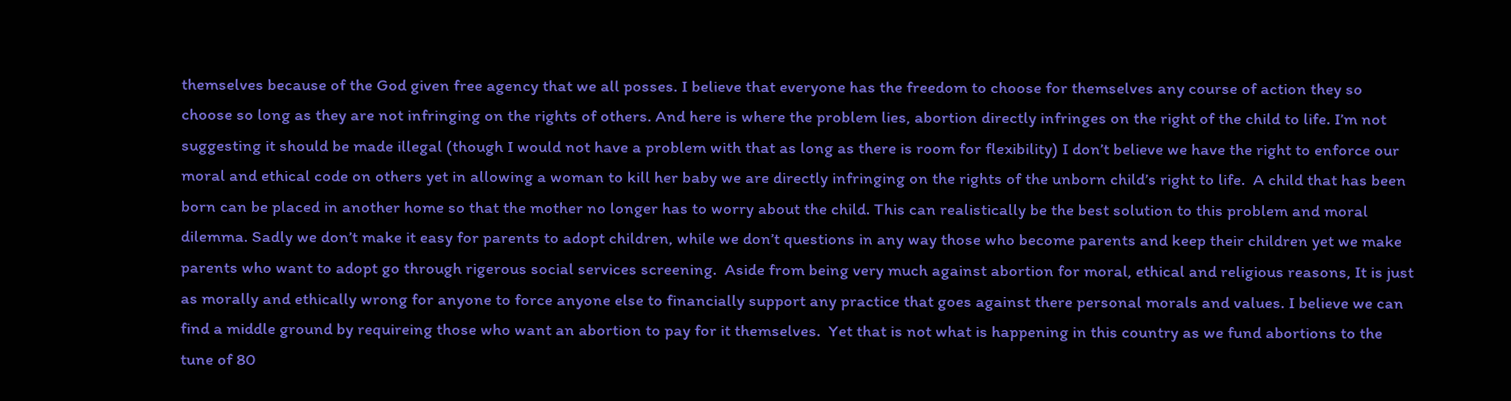themselves because of the God given free agency that we all posses. I believe that everyone has the freedom to choose for themselves any course of action they so choose so long as they are not infringing on the rights of others. And here is where the problem lies, abortion directly infringes on the right of the child to life. I’m not suggesting it should be made illegal (though I would not have a problem with that as long as there is room for flexibility) I don’t believe we have the right to enforce our moral and ethical code on others yet in allowing a woman to kill her baby we are directly infringing on the rights of the unborn child’s right to life.  A child that has been born can be placed in another home so that the mother no longer has to worry about the child. This can realistically be the best solution to this problem and moral dilemma. Sadly we don’t make it easy for parents to adopt children, while we don’t questions in any way those who become parents and keep their children yet we make parents who want to adopt go through rigerous social services screening.  Aside from being very much against abortion for moral, ethical and religious reasons, It is just as morally and ethically wrong for anyone to force anyone else to financially support any practice that goes against there personal morals and values. I believe we can find a middle ground by requireing those who want an abortion to pay for it themselves.  Yet that is not what is happening in this country as we fund abortions to the tune of 80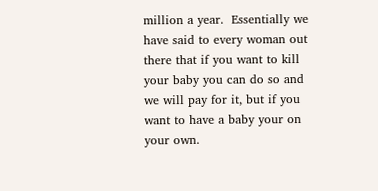million a year.  Essentially we have said to every woman out there that if you want to kill your baby you can do so and we will pay for it, but if you want to have a baby your on your own.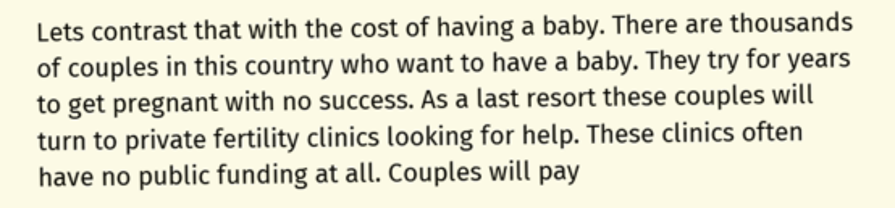Lets contrast that with the cost of having a baby. There are thousands of couples in this country who want to have a baby. They try for years to get pregnant with no success. As a last resort these couples will turn to private fertility clinics looking for help. These clinics often have no public funding at all. Couples will pay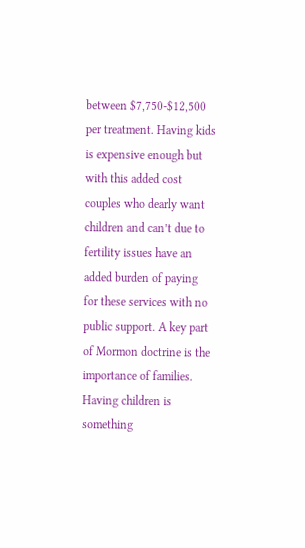between $7,750-$12,500 per treatment. Having kids is expensive enough but with this added cost couples who dearly want children and can’t due to fertility issues have an added burden of paying for these services with no public support. A key part of Mormon doctrine is the importance of families. Having children is something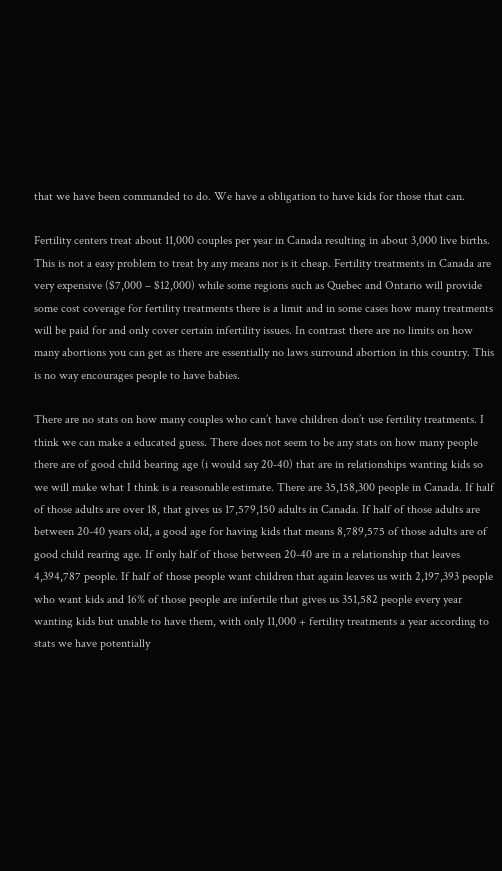that we have been commanded to do. We have a obligation to have kids for those that can.

Fertility centers treat about 11,000 couples per year in Canada resulting in about 3,000 live births. This is not a easy problem to treat by any means nor is it cheap. Fertility treatments in Canada are very expensive ($7,000 – $12,000) while some regions such as Quebec and Ontario will provide some cost coverage for fertility treatments there is a limit and in some cases how many treatments will be paid for and only cover certain infertility issues. In contrast there are no limits on how many abortions you can get as there are essentially no laws surround abortion in this country. This is no way encourages people to have babies.

There are no stats on how many couples who can’t have children don’t use fertility treatments. I think we can make a educated guess. There does not seem to be any stats on how many people there are of good child bearing age (i would say 20-40) that are in relationships wanting kids so we will make what I think is a reasonable estimate. There are 35,158,300 people in Canada. If half of those adults are over 18, that gives us 17,579,150 adults in Canada. If half of those adults are between 20-40 years old, a good age for having kids that means 8,789,575 of those adults are of good child rearing age. If only half of those between 20-40 are in a relationship that leaves 4,394,787 people. If half of those people want children that again leaves us with 2,197,393 people who want kids and 16% of those people are infertile that gives us 351,582 people every year wanting kids but unable to have them, with only 11,000 + fertility treatments a year according to stats we have potentially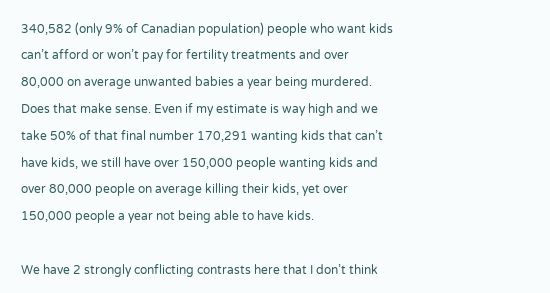340,582 (only 9% of Canadian population) people who want kids can’t afford or won’t pay for fertility treatments and over 80,000 on average unwanted babies a year being murdered. Does that make sense. Even if my estimate is way high and we take 50% of that final number 170,291 wanting kids that can’t have kids, we still have over 150,000 people wanting kids and over 80,000 people on average killing their kids, yet over 150,000 people a year not being able to have kids.

We have 2 strongly conflicting contrasts here that I don’t think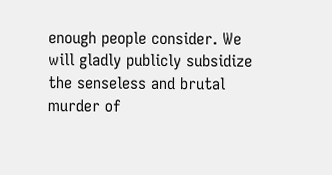enough people consider. We will gladly publicly subsidize the senseless and brutal murder of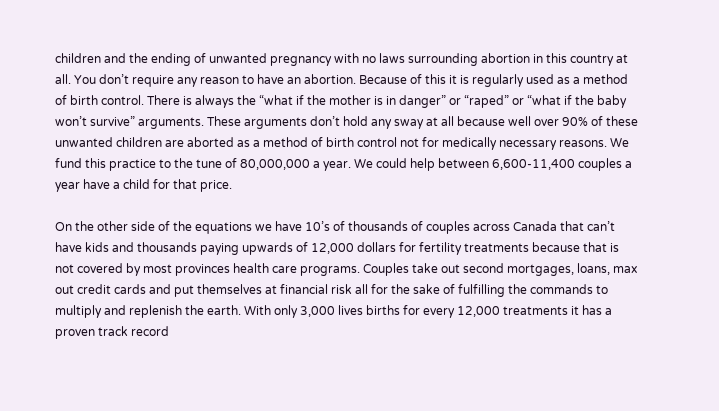children and the ending of unwanted pregnancy with no laws surrounding abortion in this country at all. You don’t require any reason to have an abortion. Because of this it is regularly used as a method of birth control. There is always the “what if the mother is in danger” or “raped” or “what if the baby won’t survive” arguments. These arguments don’t hold any sway at all because well over 90% of these unwanted children are aborted as a method of birth control not for medically necessary reasons. We fund this practice to the tune of 80,000,000 a year. We could help between 6,600-11,400 couples a year have a child for that price.

On the other side of the equations we have 10’s of thousands of couples across Canada that can’t have kids and thousands paying upwards of 12,000 dollars for fertility treatments because that is not covered by most provinces health care programs. Couples take out second mortgages, loans, max out credit cards and put themselves at financial risk all for the sake of fulfilling the commands to multiply and replenish the earth. With only 3,000 lives births for every 12,000 treatments it has a proven track record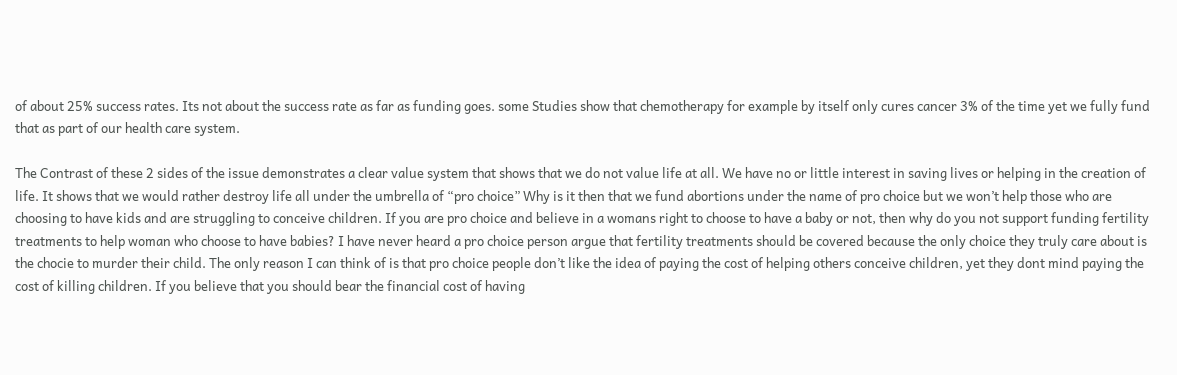of about 25% success rates. Its not about the success rate as far as funding goes. some Studies show that chemotherapy for example by itself only cures cancer 3% of the time yet we fully fund that as part of our health care system.

The Contrast of these 2 sides of the issue demonstrates a clear value system that shows that we do not value life at all. We have no or little interest in saving lives or helping in the creation of life. It shows that we would rather destroy life all under the umbrella of “pro choice” Why is it then that we fund abortions under the name of pro choice but we won’t help those who are choosing to have kids and are struggling to conceive children. If you are pro choice and believe in a womans right to choose to have a baby or not, then why do you not support funding fertility treatments to help woman who choose to have babies? I have never heard a pro choice person argue that fertility treatments should be covered because the only choice they truly care about is the chocie to murder their child. The only reason I can think of is that pro choice people don’t like the idea of paying the cost of helping others conceive children, yet they dont mind paying the cost of killing children. If you believe that you should bear the financial cost of having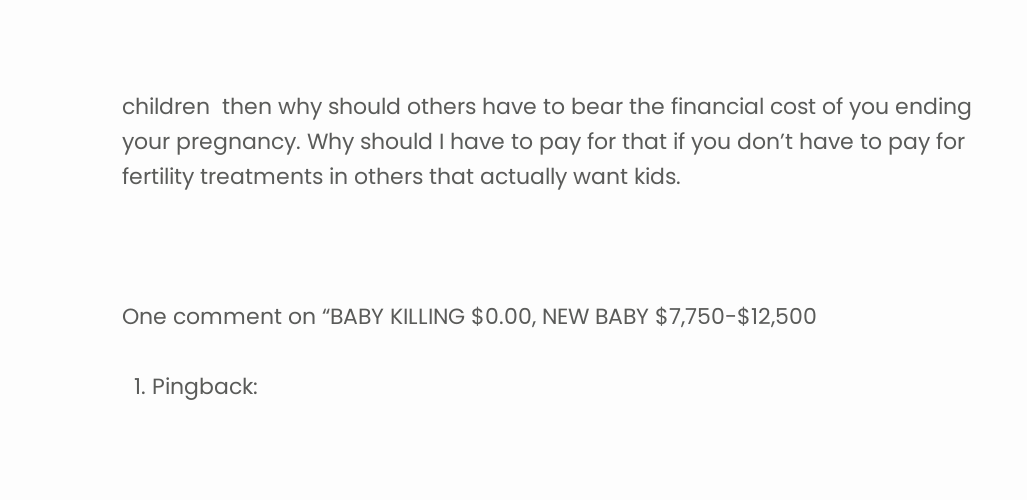children  then why should others have to bear the financial cost of you ending your pregnancy. Why should I have to pay for that if you don’t have to pay for fertility treatments in others that actually want kids.



One comment on “BABY KILLING $0.00, NEW BABY $7,750-$12,500

  1. Pingback: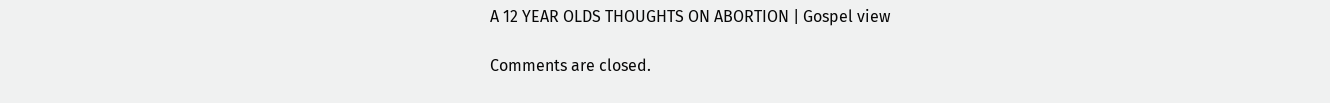A 12 YEAR OLDS THOUGHTS ON ABORTION | Gospel view

Comments are closed.